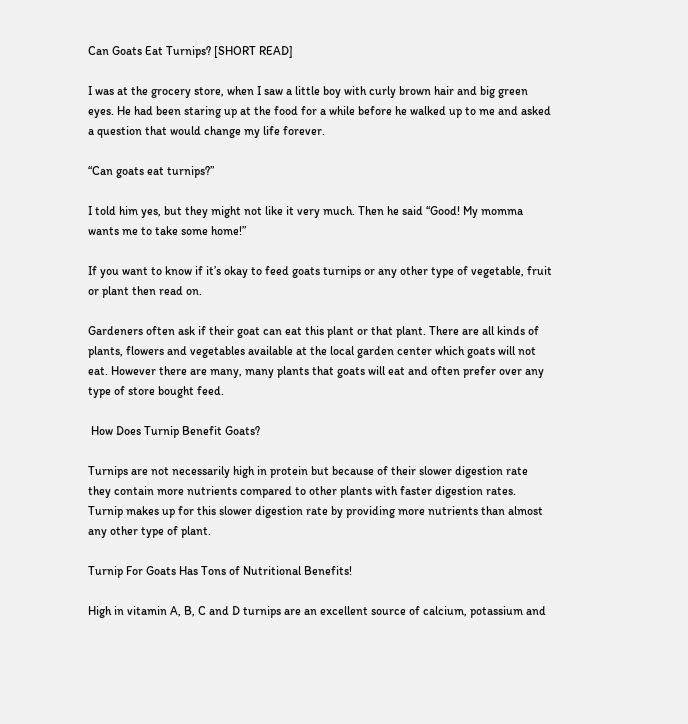Can Goats Eat Turnips? [SHORT READ]

I was at the grocery store, when I saw a little boy with curly brown hair and big green eyes. He had been staring up at the food for a while before he walked up to me and asked a question that would change my life forever.

“Can goats eat turnips?”

I told him yes, but they might not like it very much. Then he said “Good! My momma wants me to take some home!”

If you want to know if it’s okay to feed goats turnips or any other type of vegetable, fruit or plant then read on.

Gardeners often ask if their goat can eat this plant or that plant. There are all kinds of plants, flowers and vegetables available at the local garden center which goats will not eat. However there are many, many plants that goats will eat and often prefer over any type of store bought feed.

 How Does Turnip Benefit Goats?

Turnips are not necessarily high in protein but because of their slower digestion rate they contain more nutrients compared to other plants with faster digestion rates. Turnip makes up for this slower digestion rate by providing more nutrients than almost any other type of plant.

Turnip For Goats Has Tons of Nutritional Benefits!

High in vitamin A, B, C and D turnips are an excellent source of calcium, potassium and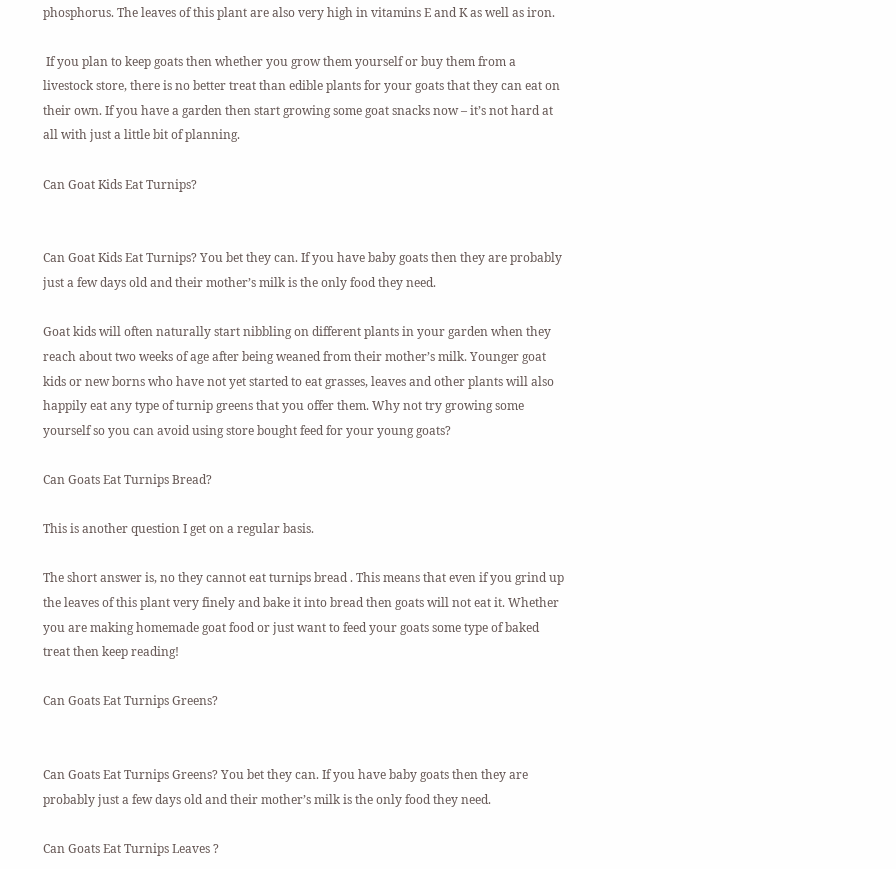phosphorus. The leaves of this plant are also very high in vitamins E and K as well as iron.

 If you plan to keep goats then whether you grow them yourself or buy them from a livestock store, there is no better treat than edible plants for your goats that they can eat on their own. If you have a garden then start growing some goat snacks now – it’s not hard at all with just a little bit of planning.

Can Goat Kids Eat Turnips?


Can Goat Kids Eat Turnips? You bet they can. If you have baby goats then they are probably just a few days old and their mother’s milk is the only food they need.

Goat kids will often naturally start nibbling on different plants in your garden when they reach about two weeks of age after being weaned from their mother’s milk. Younger goat kids or new borns who have not yet started to eat grasses, leaves and other plants will also happily eat any type of turnip greens that you offer them. Why not try growing some yourself so you can avoid using store bought feed for your young goats?

Can Goats Eat Turnips Bread?

This is another question I get on a regular basis.

The short answer is, no they cannot eat turnips bread . This means that even if you grind up the leaves of this plant very finely and bake it into bread then goats will not eat it. Whether you are making homemade goat food or just want to feed your goats some type of baked treat then keep reading!

Can Goats Eat Turnips Greens?


Can Goats Eat Turnips Greens? You bet they can. If you have baby goats then they are probably just a few days old and their mother’s milk is the only food they need.

Can Goats Eat Turnips Leaves ?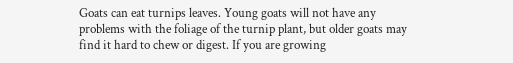Goats can eat turnips leaves. Young goats will not have any problems with the foliage of the turnip plant, but older goats may find it hard to chew or digest. If you are growing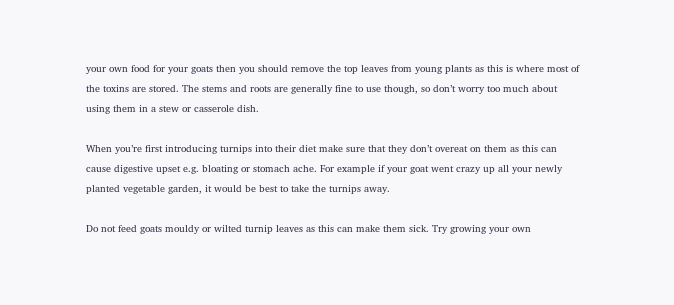your own food for your goats then you should remove the top leaves from young plants as this is where most of the toxins are stored. The stems and roots are generally fine to use though, so don’t worry too much about using them in a stew or casserole dish.

When you’re first introducing turnips into their diet make sure that they don’t overeat on them as this can cause digestive upset e.g. bloating or stomach ache. For example if your goat went crazy up all your newly planted vegetable garden, it would be best to take the turnips away.

Do not feed goats mouldy or wilted turnip leaves as this can make them sick. Try growing your own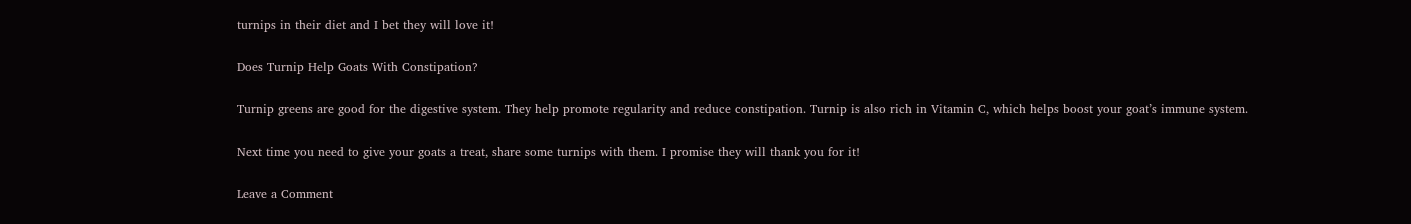turnips in their diet and I bet they will love it!

Does Turnip Help Goats With Constipation?

Turnip greens are good for the digestive system. They help promote regularity and reduce constipation. Turnip is also rich in Vitamin C, which helps boost your goat’s immune system.

Next time you need to give your goats a treat, share some turnips with them. I promise they will thank you for it!

Leave a Comment